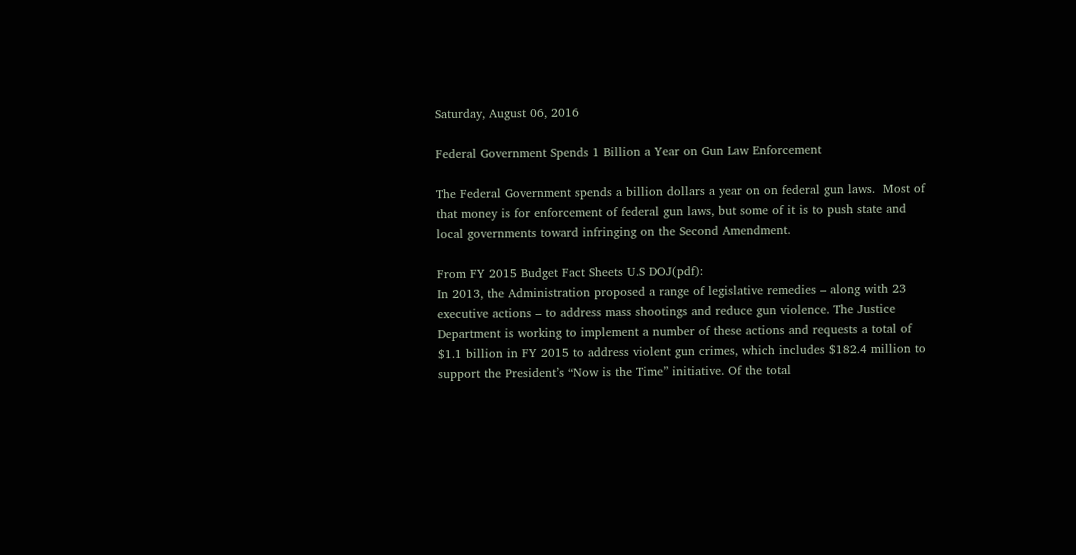Saturday, August 06, 2016

Federal Government Spends 1 Billion a Year on Gun Law Enforcement

The Federal Government spends a billion dollars a year on on federal gun laws.  Most of that money is for enforcement of federal gun laws, but some of it is to push state and local governments toward infringing on the Second Amendment.

From FY 2015 Budget Fact Sheets U.S DOJ(pdf):
In 2013, the Administration proposed a range of legislative remedies – along with 23 executive actions – to address mass shootings and reduce gun violence. The Justice Department is working to implement a number of these actions and requests a total of $1.1 billion in FY 2015 to address violent gun crimes, which includes $182.4 million to support the President’s “Now is the Time” initiative. Of the total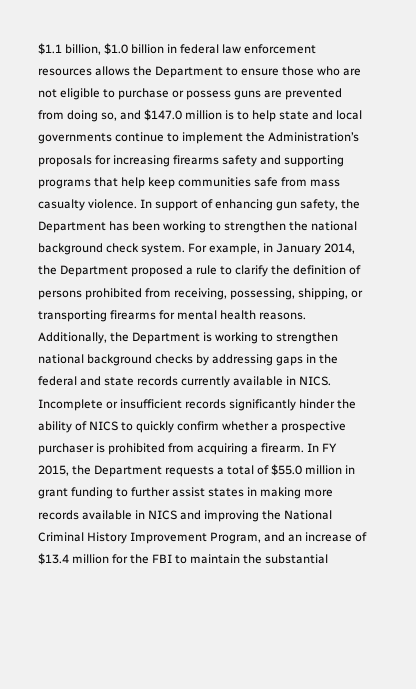$1.1 billion, $1.0 billion in federal law enforcement resources allows the Department to ensure those who are not eligible to purchase or possess guns are prevented from doing so, and $147.0 million is to help state and local governments continue to implement the Administration’s proposals for increasing firearms safety and supporting programs that help keep communities safe from mass casualty violence. In support of enhancing gun safety, the Department has been working to strengthen the national background check system. For example, in January 2014, the Department proposed a rule to clarify the definition of persons prohibited from receiving, possessing, shipping, or transporting firearms for mental health reasons. Additionally, the Department is working to strengthen national background checks by addressing gaps in the federal and state records currently available in NICS. Incomplete or insufficient records significantly hinder the ability of NICS to quickly confirm whether a prospective purchaser is prohibited from acquiring a firearm. In FY 2015, the Department requests a total of $55.0 million in grant funding to further assist states in making more records available in NICS and improving the National Criminal History Improvement Program, and an increase of $13.4 million for the FBI to maintain the substantial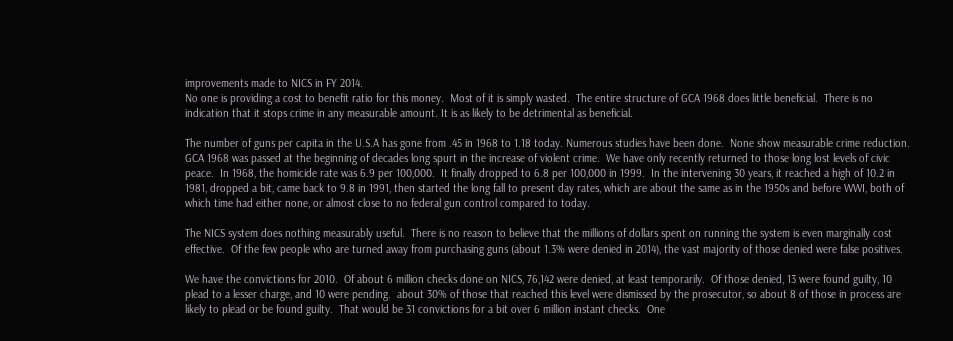improvements made to NICS in FY 2014.
No one is providing a cost to benefit ratio for this money.  Most of it is simply wasted.  The entire structure of GCA 1968 does little beneficial.  There is no indication that it stops crime in any measurable amount. It is as likely to be detrimental as beneficial.

The number of guns per capita in the U.S.A has gone from .45 in 1968 to 1.18 today. Numerous studies have been done.  None show measurable crime reduction.  GCA 1968 was passed at the beginning of decades long spurt in the increase of violent crime.  We have only recently returned to those long lost levels of civic peace.  In 1968, the homicide rate was 6.9 per 100,000.  It finally dropped to 6.8 per 100,000 in 1999.  In the intervening 30 years, it reached a high of 10.2 in 1981, dropped a bit, came back to 9.8 in 1991, then started the long fall to present day rates, which are about the same as in the 1950s and before WWI, both of which time had either none, or almost close to no federal gun control compared to today.

The NICS system does nothing measurably useful.  There is no reason to believe that the millions of dollars spent on running the system is even marginally cost effective.  Of the few people who are turned away from purchasing guns (about 1.3% were denied in 2014), the vast majority of those denied were false positives.

We have the convictions for 2010.  Of about 6 million checks done on NICS, 76,142 were denied, at least temporarily.  Of those denied, 13 were found guilty, 10 plead to a lesser charge, and 10 were pending.  about 30% of those that reached this level were dismissed by the prosecutor, so about 8 of those in process are likely to plead or be found guilty.  That would be 31 convictions for a bit over 6 million instant checks.  One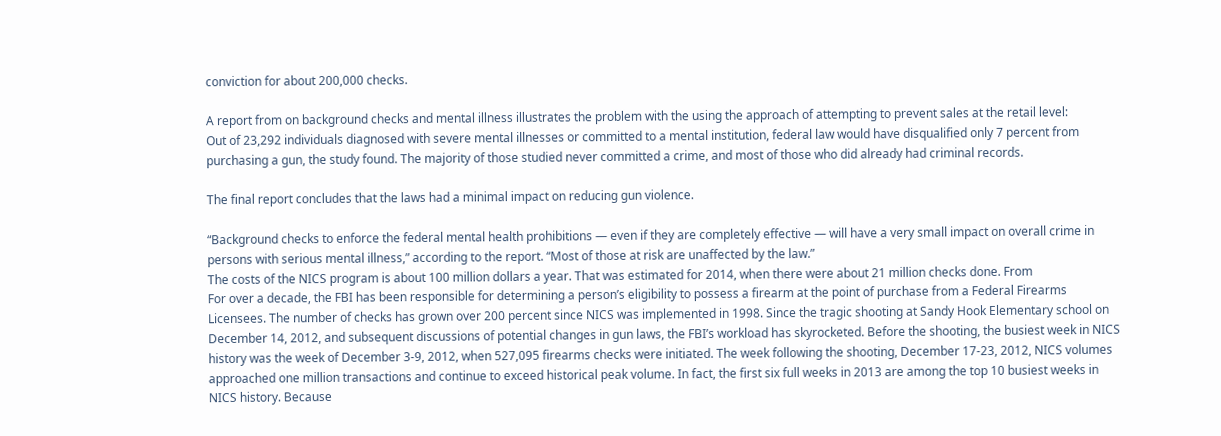conviction for about 200,000 checks.

A report from on background checks and mental illness illustrates the problem with the using the approach of attempting to prevent sales at the retail level:
Out of 23,292 individuals diagnosed with severe mental illnesses or committed to a mental institution, federal law would have disqualified only 7 percent from purchasing a gun, the study found. The majority of those studied never committed a crime, and most of those who did already had criminal records.

The final report concludes that the laws had a minimal impact on reducing gun violence.

“Background checks to enforce the federal mental health prohibitions — even if they are completely effective — will have a very small impact on overall crime in persons with serious mental illness,” according to the report. “Most of those at risk are unaffected by the law.”
The costs of the NICS program is about 100 million dollars a year. That was estimated for 2014, when there were about 21 million checks done. From
For over a decade, the FBI has been responsible for determining a person’s eligibility to possess a firearm at the point of purchase from a Federal Firearms Licensees. The number of checks has grown over 200 percent since NICS was implemented in 1998. Since the tragic shooting at Sandy Hook Elementary school on December 14, 2012, and subsequent discussions of potential changes in gun laws, the FBI’s workload has skyrocketed. Before the shooting, the busiest week in NICS history was the week of December 3-9, 2012, when 527,095 firearms checks were initiated. The week following the shooting, December 17-23, 2012, NICS volumes approached one million transactions and continue to exceed historical peak volume. In fact, the first six full weeks in 2013 are among the top 10 busiest weeks in NICS history. Because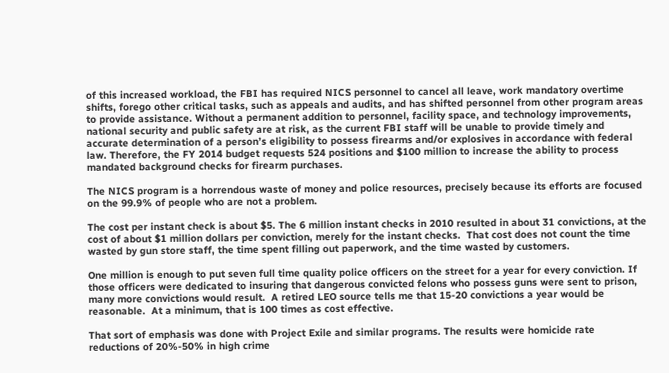of this increased workload, the FBI has required NICS personnel to cancel all leave, work mandatory overtime shifts, forego other critical tasks, such as appeals and audits, and has shifted personnel from other program areas to provide assistance. Without a permanent addition to personnel, facility space, and technology improvements, national security and public safety are at risk, as the current FBI staff will be unable to provide timely and accurate determination of a person’s eligibility to possess firearms and/or explosives in accordance with federal law. Therefore, the FY 2014 budget requests 524 positions and $100 million to increase the ability to process mandated background checks for firearm purchases.

The NICS program is a horrendous waste of money and police resources, precisely because its efforts are focused on the 99.9% of people who are not a problem.

The cost per instant check is about $5. The 6 million instant checks in 2010 resulted in about 31 convictions, at the cost of about $1 million dollars per conviction, merely for the instant checks.  That cost does not count the time wasted by gun store staff, the time spent filling out paperwork, and the time wasted by customers.

One million is enough to put seven full time quality police officers on the street for a year for every conviction. If those officers were dedicated to insuring that dangerous convicted felons who possess guns were sent to prison, many more convictions would result.  A retired LEO source tells me that 15-20 convictions a year would be reasonable.  At a minimum, that is 100 times as cost effective.

That sort of emphasis was done with Project Exile and similar programs. The results were homicide rate reductions of 20%-50% in high crime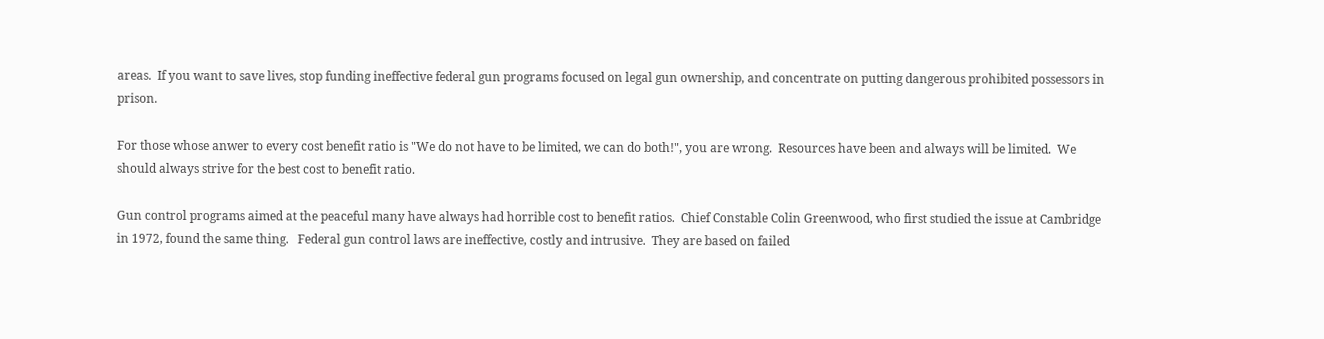areas.  If you want to save lives, stop funding ineffective federal gun programs focused on legal gun ownership, and concentrate on putting dangerous prohibited possessors in prison.

For those whose anwer to every cost benefit ratio is "We do not have to be limited, we can do both!", you are wrong.  Resources have been and always will be limited.  We should always strive for the best cost to benefit ratio.

Gun control programs aimed at the peaceful many have always had horrible cost to benefit ratios.  Chief Constable Colin Greenwood, who first studied the issue at Cambridge in 1972, found the same thing.   Federal gun control laws are ineffective, costly and intrusive.  They are based on failed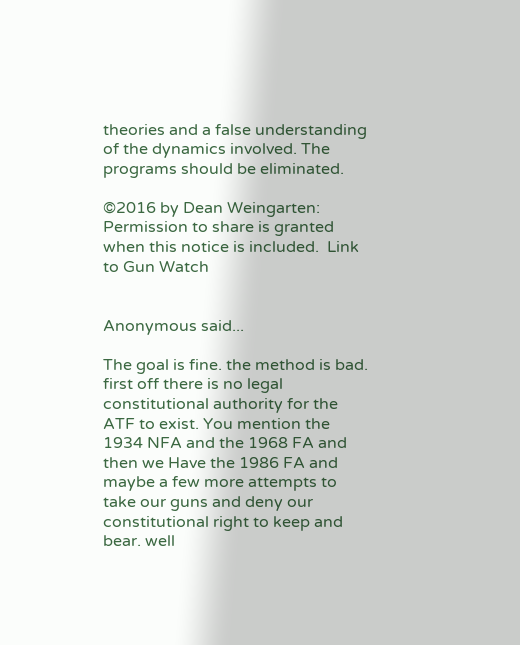theories and a false understanding of the dynamics involved. The programs should be eliminated.

©2016 by Dean Weingarten: Permission to share is granted when this notice is included.  Link to Gun Watch


Anonymous said...

The goal is fine. the method is bad. first off there is no legal constitutional authority for the ATF to exist. You mention the 1934 NFA and the 1968 FA and then we Have the 1986 FA and maybe a few more attempts to take our guns and deny our constitutional right to keep and bear. well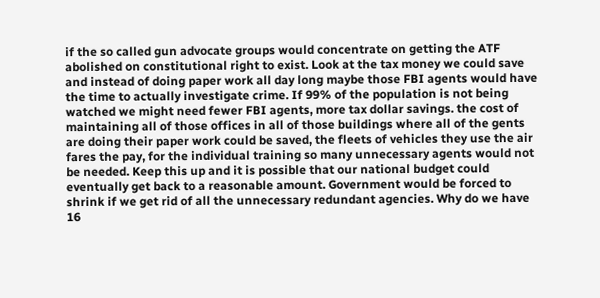if the so called gun advocate groups would concentrate on getting the ATF abolished on constitutional right to exist. Look at the tax money we could save and instead of doing paper work all day long maybe those FBI agents would have the time to actually investigate crime. If 99% of the population is not being watched we might need fewer FBI agents, more tax dollar savings. the cost of maintaining all of those offices in all of those buildings where all of the gents are doing their paper work could be saved, the fleets of vehicles they use the air fares the pay, for the individual training so many unnecessary agents would not be needed. Keep this up and it is possible that our national budget could eventually get back to a reasonable amount. Government would be forced to shrink if we get rid of all the unnecessary redundant agencies. Why do we have 16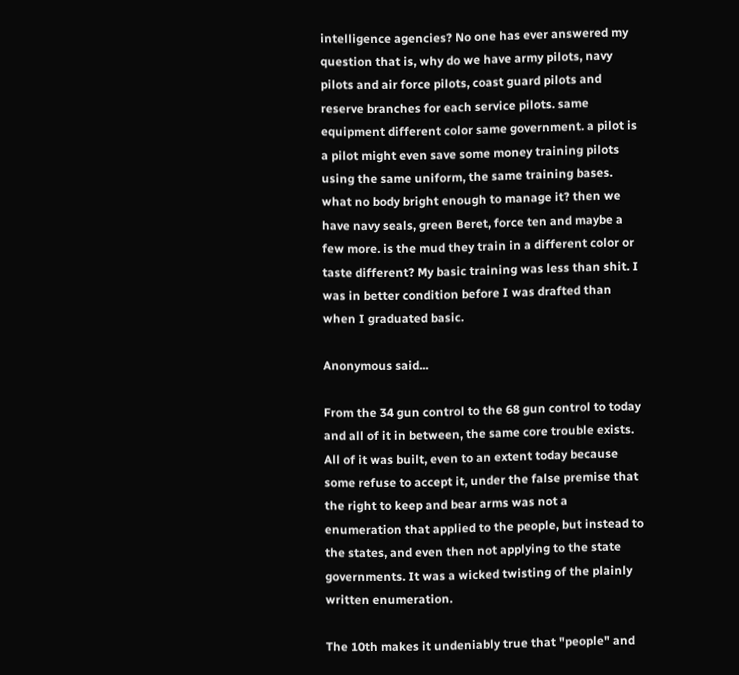intelligence agencies? No one has ever answered my question that is, why do we have army pilots, navy pilots and air force pilots, coast guard pilots and reserve branches for each service pilots. same equipment different color same government. a pilot is a pilot might even save some money training pilots using the same uniform, the same training bases. what no body bright enough to manage it? then we have navy seals, green Beret, force ten and maybe a few more. is the mud they train in a different color or taste different? My basic training was less than shit. I was in better condition before I was drafted than when I graduated basic.

Anonymous said...

From the 34 gun control to the 68 gun control to today and all of it in between, the same core trouble exists. All of it was built, even to an extent today because some refuse to accept it, under the false premise that the right to keep and bear arms was not a enumeration that applied to the people, but instead to the states, and even then not applying to the state governments. It was a wicked twisting of the plainly written enumeration.

The 10th makes it undeniably true that "people" and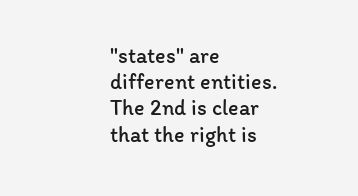"states" are different entities. The 2nd is clear that the right is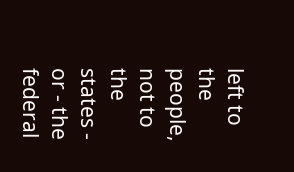left to the people, not to the states - or - the federal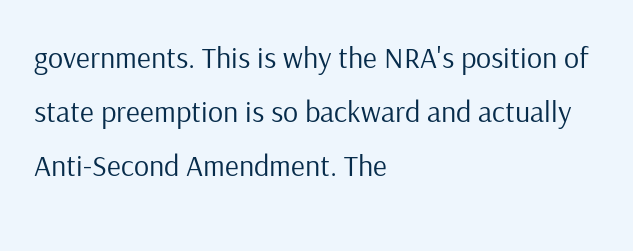governments. This is why the NRA's position of state preemption is so backward and actually Anti-Second Amendment. The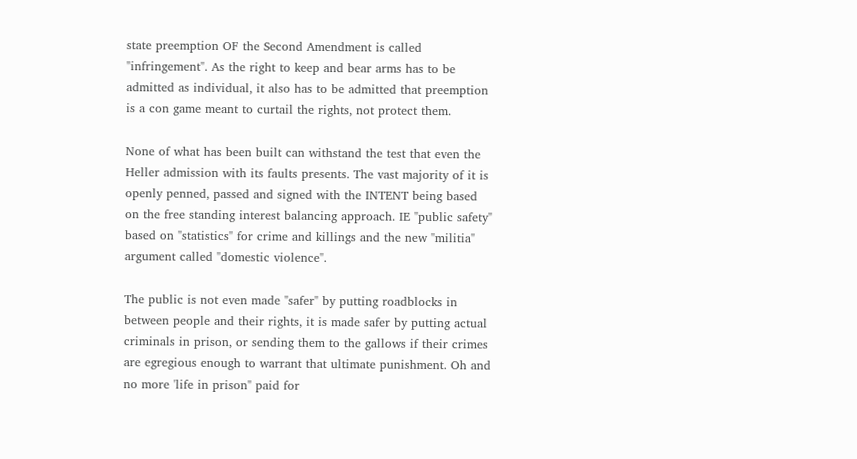state preemption OF the Second Amendment is called "infringement". As the right to keep and bear arms has to be admitted as individual, it also has to be admitted that preemption is a con game meant to curtail the rights, not protect them.

None of what has been built can withstand the test that even the Heller admission with its faults presents. The vast majority of it is openly penned, passed and signed with the INTENT being based on the free standing interest balancing approach. IE "public safety" based on "statistics" for crime and killings and the new "militia" argument called "domestic violence".

The public is not even made "safer" by putting roadblocks in between people and their rights, it is made safer by putting actual criminals in prison, or sending them to the gallows if their crimes are egregious enough to warrant that ultimate punishment. Oh and no more 'life in prison" paid for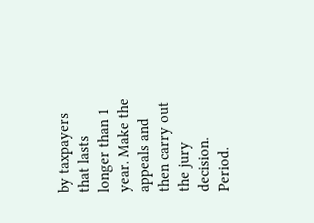by taxpayers that lasts longer than 1 year. Make the appeals and then carry out the jury decision. Period.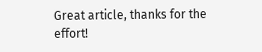Great article, thanks for the effort!